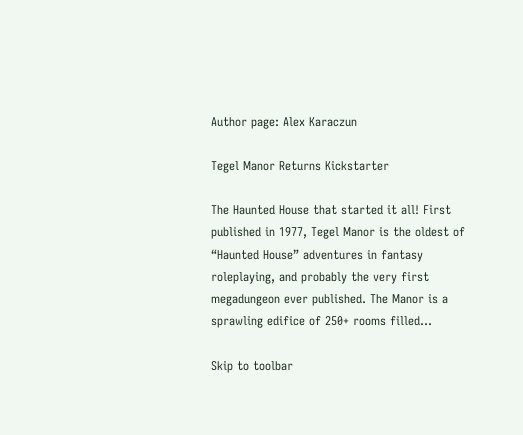Author page: Alex Karaczun

Tegel Manor Returns Kickstarter

The Haunted House that started it all! First published in 1977, Tegel Manor is the oldest of “Haunted House” adventures in fantasy roleplaying, and probably the very first megadungeon ever published. The Manor is a sprawling edifice of 250+ rooms filled…

Skip to toolbar